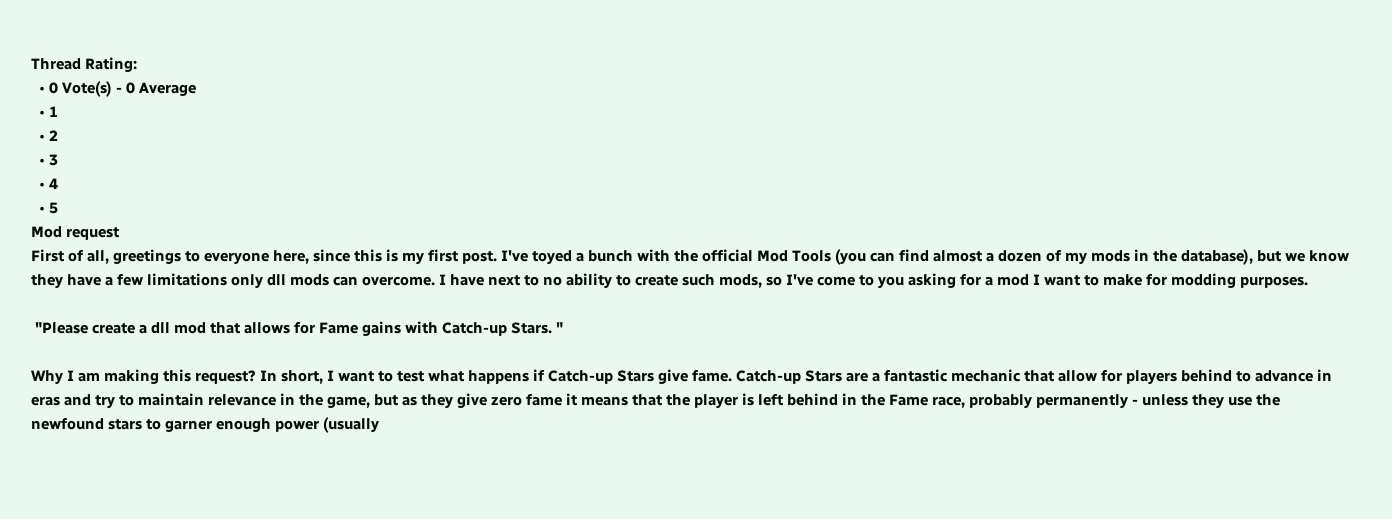Thread Rating:
  • 0 Vote(s) - 0 Average
  • 1
  • 2
  • 3
  • 4
  • 5
Mod request
First of all, greetings to everyone here, since this is my first post. I've toyed a bunch with the official Mod Tools (you can find almost a dozen of my mods in the database), but we know they have a few limitations only dll mods can overcome. I have next to no ability to create such mods, so I've come to you asking for a mod I want to make for modding purposes.

 "Please create a dll mod that allows for Fame gains with Catch-up Stars. "

Why I am making this request? In short, I want to test what happens if Catch-up Stars give fame. Catch-up Stars are a fantastic mechanic that allow for players behind to advance in eras and try to maintain relevance in the game, but as they give zero fame it means that the player is left behind in the Fame race, probably permanently - unless they use the newfound stars to garner enough power (usually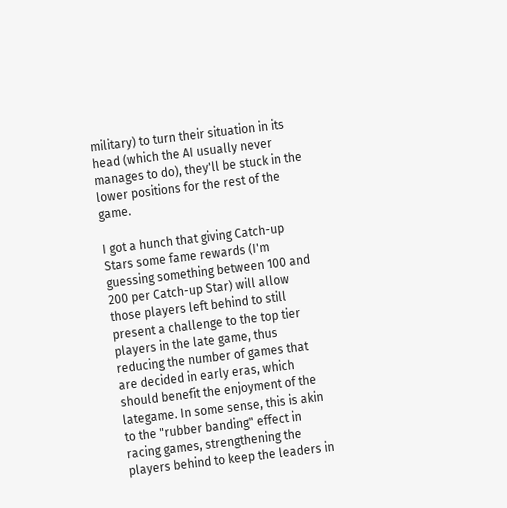military) to turn their situation in its head (which the AI usually never manages to do), they'll be stuck in the lower positions for the rest of the game.

I got a hunch that giving Catch-up Stars some fame rewards (I'm guessing something between 100 and 200 per Catch-up Star) will allow those players left behind to still present a challenge to the top tier players in the late game, thus reducing the number of games that are decided in early eras, which should benefit the enjoyment of the lategame. In some sense, this is akin to the "rubber banding" effect in racing games, strengthening the players behind to keep the leaders in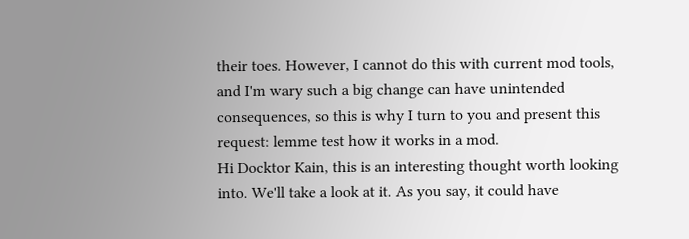their toes. However, I cannot do this with current mod tools, and I'm wary such a big change can have unintended consequences, so this is why I turn to you and present this request: lemme test how it works in a mod.
Hi Docktor Kain, this is an interesting thought worth looking into. We'll take a look at it. As you say, it could have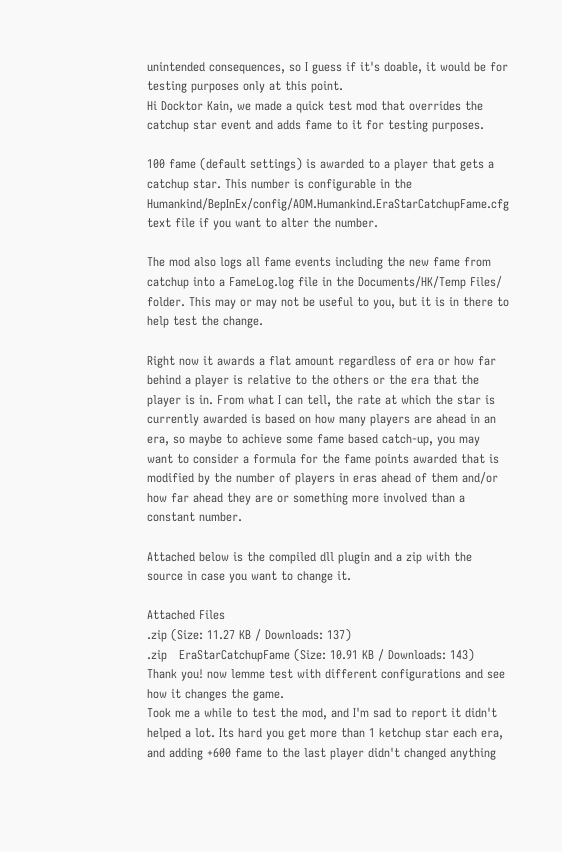unintended consequences, so I guess if it's doable, it would be for testing purposes only at this point.
Hi Docktor Kain, we made a quick test mod that overrides the catchup star event and adds fame to it for testing purposes.

100 fame (default settings) is awarded to a player that gets a catchup star. This number is configurable in the Humankind/BepInEx/config/AOM.Humankind.EraStarCatchupFame.cfg text file if you want to alter the number.

The mod also logs all fame events including the new fame from catchup into a FameLog.log file in the Documents/HK/Temp Files/ folder. This may or may not be useful to you, but it is in there to help test the change.

Right now it awards a flat amount regardless of era or how far behind a player is relative to the others or the era that the player is in. From what I can tell, the rate at which the star is currently awarded is based on how many players are ahead in an era, so maybe to achieve some fame based catch-up, you may want to consider a formula for the fame points awarded that is modified by the number of players in eras ahead of them and/or how far ahead they are or something more involved than a constant number.

Attached below is the compiled dll plugin and a zip with the source in case you want to change it.

Attached Files
.zip (Size: 11.27 KB / Downloads: 137)
.zip   EraStarCatchupFame (Size: 10.91 KB / Downloads: 143)
Thank you! now lemme test with different configurations and see how it changes the game.
Took me a while to test the mod, and I'm sad to report it didn't helped a lot. Its hard you get more than 1 ketchup star each era, and adding +600 fame to the last player didn't changed anything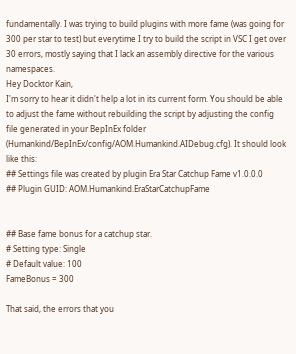fundamentally. I was trying to build plugins with more fame (was going for 300 per star to test) but everytime I try to build the script in VSC I get over 30 errors, mostly saying that I lack an assembly directive for the various namespaces.
Hey Docktor Kain,
I'm sorry to hear it didn't help a lot in its current form. You should be able to adjust the fame without rebuilding the script by adjusting the config file generated in your BepInEx folder (Humankind/BepInEx/config/AOM.Humankind.AIDebug.cfg). It should look like this:
## Settings file was created by plugin Era Star Catchup Fame v1.0.0.0
## Plugin GUID: AOM.Humankind.EraStarCatchupFame


## Base fame bonus for a catchup star.
# Setting type: Single
# Default value: 100
FameBonus = 300

That said, the errors that you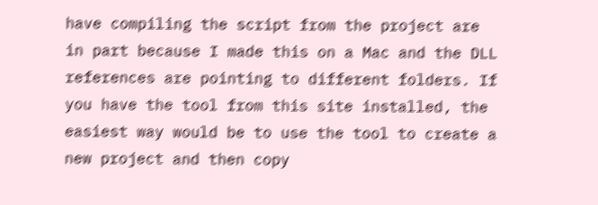have compiling the script from the project are in part because I made this on a Mac and the DLL references are pointing to different folders. If you have the tool from this site installed, the easiest way would be to use the tool to create a new project and then copy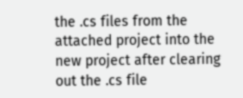the .cs files from the attached project into the new project after clearing out the .cs file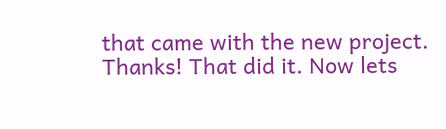that came with the new project.
Thanks! That did it. Now lets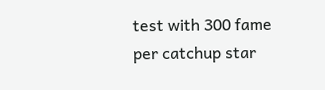test with 300 fame per catchup star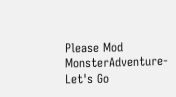Please Mod MonsterAdventure-Let's Go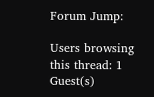Forum Jump:

Users browsing this thread: 1 Guest(s)